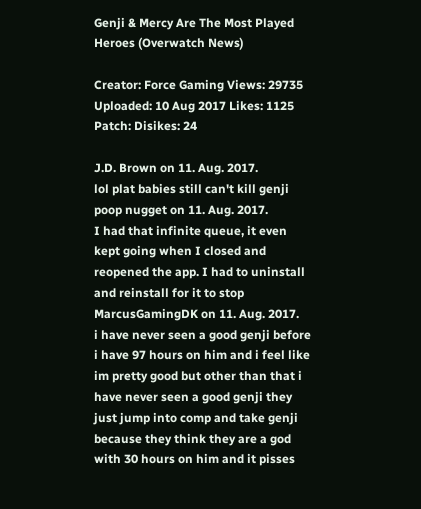Genji & Mercy Are The Most Played Heroes (Overwatch News)

Creator: Force Gaming Views: 29735
Uploaded: 10 Aug 2017 Likes: 1125
Patch: Disikes: 24

J.D. Brown on 11. Aug. 2017.
lol plat babies still can't kill genji
poop nugget on 11. Aug. 2017.
I had that infinite queue, it even kept going when I closed and reopened the app. I had to uninstall and reinstall for it to stop
MarcusGamingDK on 11. Aug. 2017.
i have never seen a good genji before i have 97 hours on him and i feel like im pretty good but other than that i have never seen a good genji they just jump into comp and take genji because they think they are a god with 30 hours on him and it pisses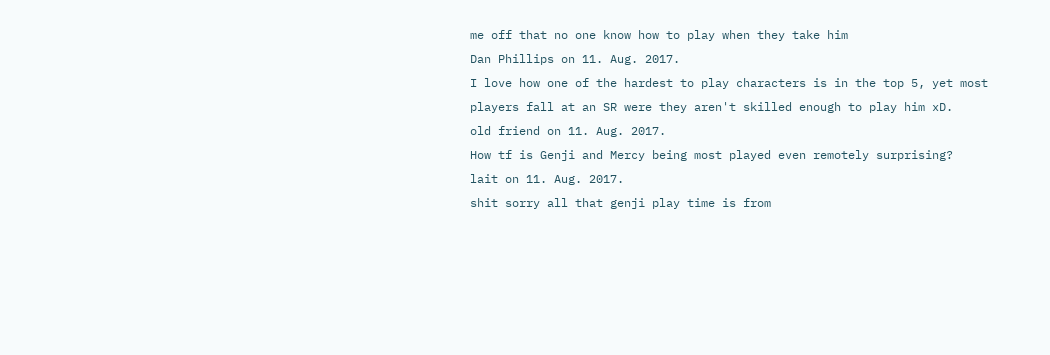me off that no one know how to play when they take him
Dan Phillips on 11. Aug. 2017.
I love how one of the hardest to play characters is in the top 5, yet most players fall at an SR were they aren't skilled enough to play him xD.
old friend on 11. Aug. 2017.
How tf is Genji and Mercy being most played even remotely surprising?
lait on 11. Aug. 2017.
shit sorry all that genji play time is from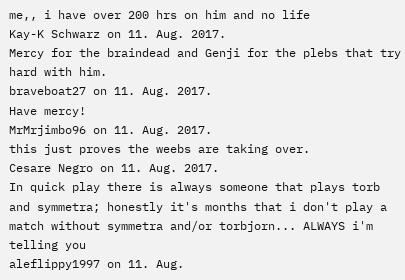me,, i have over 200 hrs on him and no life
Kay-K Schwarz on 11. Aug. 2017.
Mercy for the braindead and Genji for the plebs that try hard with him.
braveboat27 on 11. Aug. 2017.
Have mercy!
MrMrjimbo96 on 11. Aug. 2017.
this just proves the weebs are taking over.
Cesare Negro on 11. Aug. 2017.
In quick play there is always someone that plays torb and symmetra; honestly it's months that i don't play a match without symmetra and/or torbjorn... ALWAYS i'm telling you
aleflippy1997 on 11. Aug.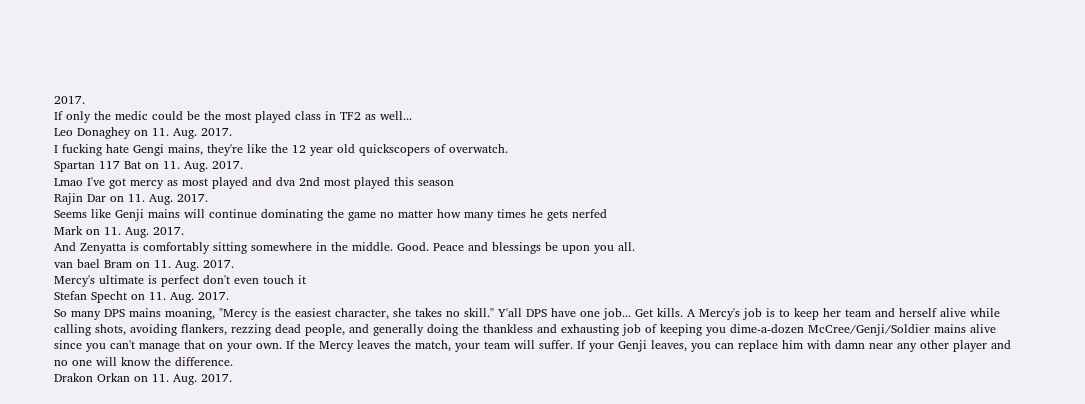2017.
If only the medic could be the most played class in TF2 as well...
Leo Donaghey on 11. Aug. 2017.
I fucking hate Gengi mains, they're like the 12 year old quickscopers of overwatch.
Spartan 117 Bat on 11. Aug. 2017.
Lmao I've got mercy as most played and dva 2nd most played this season
Rajin Dar on 11. Aug. 2017.
Seems like Genji mains will continue dominating the game no matter how many times he gets nerfed
Mark on 11. Aug. 2017.
And Zenyatta is comfortably sitting somewhere in the middle. Good. Peace and blessings be upon you all.
van bael Bram on 11. Aug. 2017.
Mercy's ultimate is perfect don't even touch it
Stefan Specht on 11. Aug. 2017.
So many DPS mains moaning, "Mercy is the easiest character, she takes no skill." Y'all DPS have one job... Get kills. A Mercy's job is to keep her team and herself alive while calling shots, avoiding flankers, rezzing dead people, and generally doing the thankless and exhausting job of keeping you dime-a-dozen McCree/Genji/Soldier mains alive since you can't manage that on your own. If the Mercy leaves the match, your team will suffer. If your Genji leaves, you can replace him with damn near any other player and no one will know the difference.
Drakon Orkan on 11. Aug. 2017.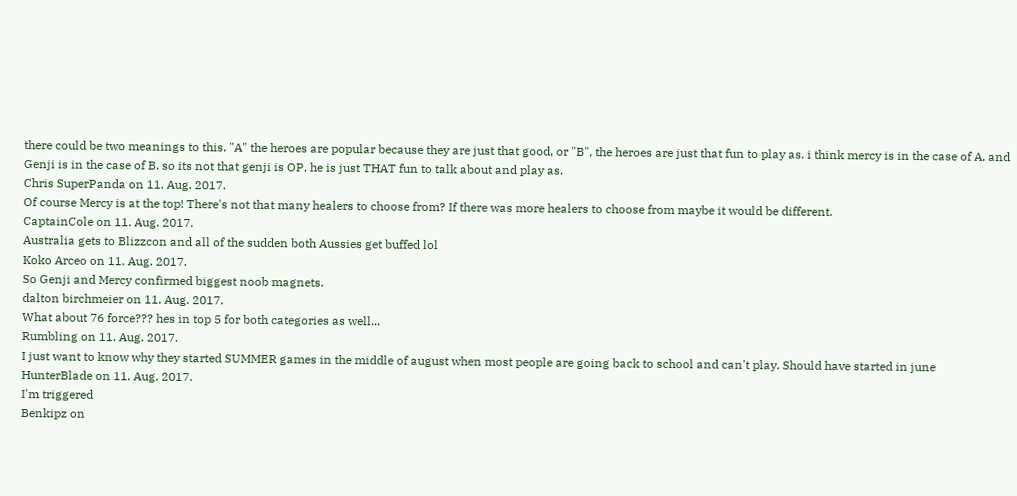there could be two meanings to this. "A" the heroes are popular because they are just that good, or "B", the heroes are just that fun to play as. i think mercy is in the case of A, and Genji is in the case of B. so its not that genji is OP, he is just THAT fun to talk about and play as.
Chris SuperPanda on 11. Aug. 2017.
Of course Mercy is at the top! There's not that many healers to choose from? If there was more healers to choose from maybe it would be different.
CaptainCole on 11. Aug. 2017.
Australia gets to Blizzcon and all of the sudden both Aussies get buffed lol
Koko Arceo on 11. Aug. 2017.
So Genji and Mercy confirmed biggest noob magnets.
dalton birchmeier on 11. Aug. 2017.
What about 76 force??? hes in top 5 for both categories as well...
Rumbling on 11. Aug. 2017.
I just want to know why they started SUMMER games in the middle of august when most people are going back to school and can't play. Should have started in june
HunterBlade on 11. Aug. 2017.
I'm triggered
Benkipz on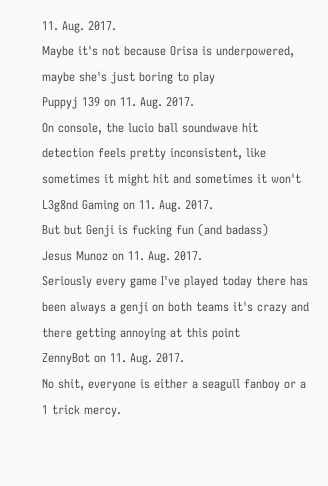11. Aug. 2017.
Maybe it's not because Orisa is underpowered, maybe she's just boring to play
Puppyj 139 on 11. Aug. 2017.
On console, the lucio ball soundwave hit detection feels pretty inconsistent, like sometimes it might hit and sometimes it won't
L3g8nd Gaming on 11. Aug. 2017.
But but Genji is fucking fun (and badass)
Jesus Munoz on 11. Aug. 2017.
Seriously every game I've played today there has been always a genji on both teams it's crazy and there getting annoying at this point
ZennyBot on 11. Aug. 2017.
No shit, everyone is either a seagull fanboy or a 1 trick mercy.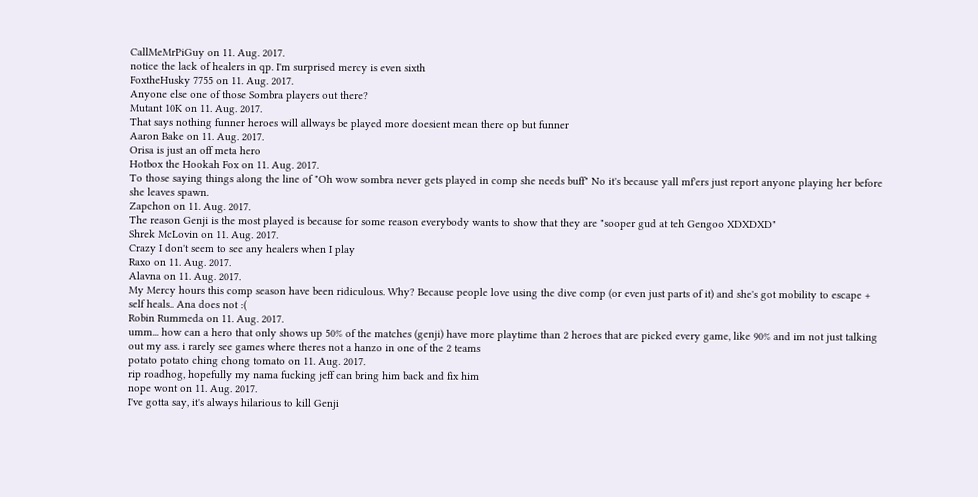CallMeMrPiGuy on 11. Aug. 2017.
notice the lack of healers in qp. I'm surprised mercy is even sixth
FoxtheHusky 7755 on 11. Aug. 2017.
Anyone else one of those Sombra players out there?
Mutant 10K on 11. Aug. 2017.
That says nothing funner heroes will allways be played more doesient mean there op but funner
Aaron Bake on 11. Aug. 2017.
Orisa is just an off meta hero
Hotbox the Hookah Fox on 11. Aug. 2017.
To those saying things along the line of "Oh wow sombra never gets played in comp she needs buff" No it's because yall mf'ers just report anyone playing her before she leaves spawn.
Zapchon on 11. Aug. 2017.
The reason Genji is the most played is because for some reason everybody wants to show that they are "sooper gud at teh Gengoo XDXDXD"
Shrek McLovin on 11. Aug. 2017.
Crazy I don't seem to see any healers when I play
Raxo on 11. Aug. 2017.
Alavna on 11. Aug. 2017.
My Mercy hours this comp season have been ridiculous. Why? Because people love using the dive comp (or even just parts of it) and she's got mobility to escape + self heals.. Ana does not :(
Robin Rummeda on 11. Aug. 2017.
umm... how can a hero that only shows up 50% of the matches (genji) have more playtime than 2 heroes that are picked every game, like 90% and im not just talking out my ass. i rarely see games where theres not a hanzo in one of the 2 teams
potato potato ching chong tomato on 11. Aug. 2017.
rip roadhog, hopefully my nama fucking jeff can bring him back and fix him
nope wont on 11. Aug. 2017.
I've gotta say, it's always hilarious to kill Genji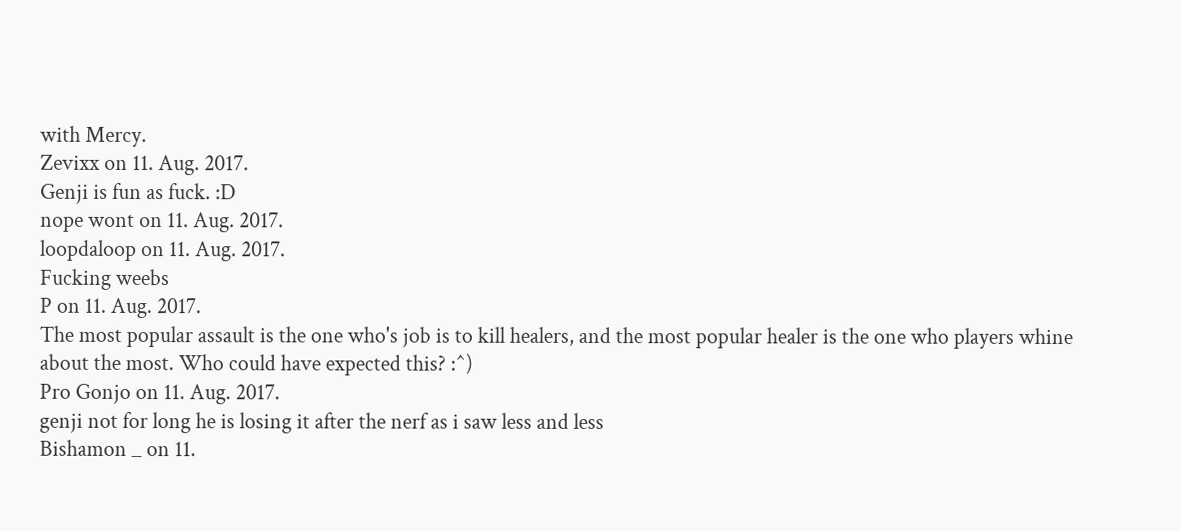with Mercy.
Zevixx on 11. Aug. 2017.
Genji is fun as fuck. :D
nope wont on 11. Aug. 2017.
loopdaloop on 11. Aug. 2017.
Fucking weebs
P on 11. Aug. 2017.
The most popular assault is the one who's job is to kill healers, and the most popular healer is the one who players whine about the most. Who could have expected this? :^)
Pro Gonjo on 11. Aug. 2017.
genji not for long he is losing it after the nerf as i saw less and less
Bishamon _ on 11.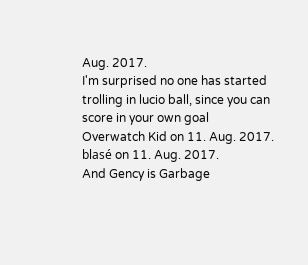Aug. 2017.
I'm surprised no one has started trolling in lucio ball, since you can score in your own goal
Overwatch Kid on 11. Aug. 2017.
blasé on 11. Aug. 2017.
And Gency is Garbage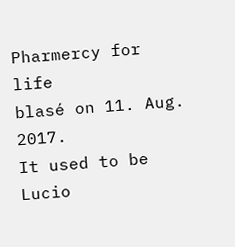Pharmercy for life
blasé on 11. Aug. 2017.
It used to be Lucio